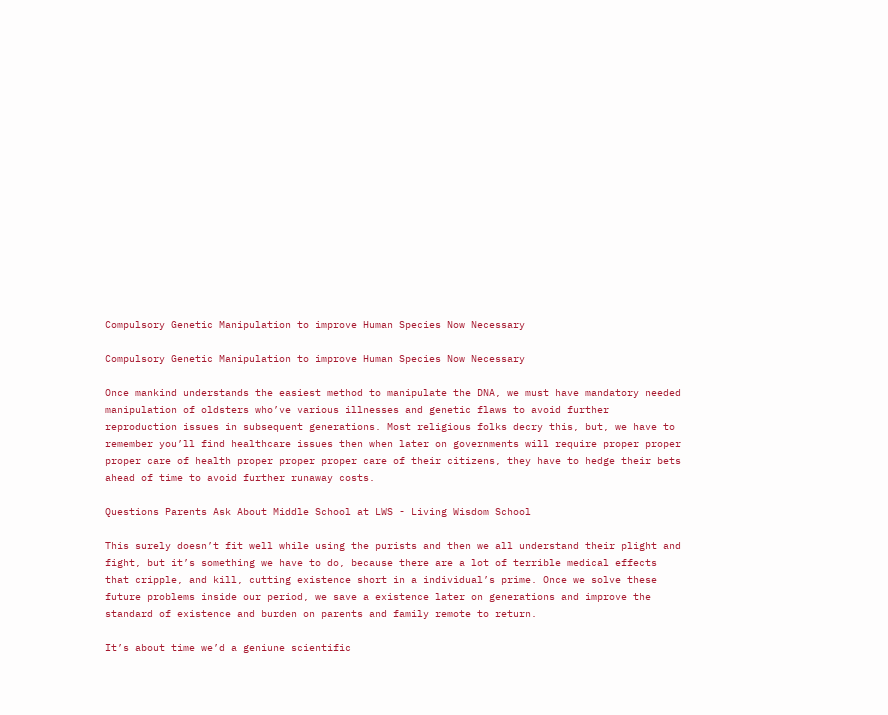Compulsory Genetic Manipulation to improve Human Species Now Necessary

Compulsory Genetic Manipulation to improve Human Species Now Necessary

Once mankind understands the easiest method to manipulate the DNA, we must have mandatory needed manipulation of oldsters who’ve various illnesses and genetic flaws to avoid further reproduction issues in subsequent generations. Most religious folks decry this, but, we have to remember you’ll find healthcare issues then when later on governments will require proper proper proper care of health proper proper proper care of their citizens, they have to hedge their bets ahead of time to avoid further runaway costs.

Questions Parents Ask About Middle School at LWS - Living Wisdom School

This surely doesn’t fit well while using the purists and then we all understand their plight and fight, but it’s something we have to do, because there are a lot of terrible medical effects that cripple, and kill, cutting existence short in a individual’s prime. Once we solve these future problems inside our period, we save a existence later on generations and improve the standard of existence and burden on parents and family remote to return.

It’s about time we’d a geniune scientific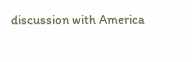discussion with America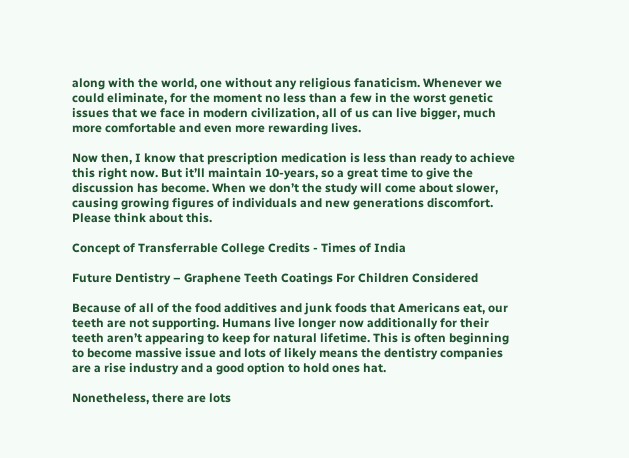along with the world, one without any religious fanaticism. Whenever we could eliminate, for the moment no less than a few in the worst genetic issues that we face in modern civilization, all of us can live bigger, much more comfortable and even more rewarding lives.

Now then, I know that prescription medication is less than ready to achieve this right now. But it’ll maintain 10-years, so a great time to give the discussion has become. When we don’t the study will come about slower, causing growing figures of individuals and new generations discomfort. Please think about this.

Concept of Transferrable College Credits - Times of India

Future Dentistry – Graphene Teeth Coatings For Children Considered

Because of all of the food additives and junk foods that Americans eat, our teeth are not supporting. Humans live longer now additionally for their teeth aren’t appearing to keep for natural lifetime. This is often beginning to become massive issue and lots of likely means the dentistry companies are a rise industry and a good option to hold ones hat.

Nonetheless, there are lots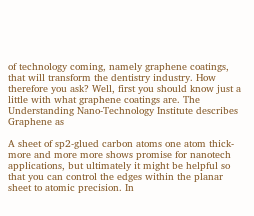of technology coming, namely graphene coatings, that will transform the dentistry industry. How therefore you ask? Well, first you should know just a little with what graphene coatings are. The Understanding Nano-Technology Institute describes Graphene as

A sheet of sp2-glued carbon atoms one atom thick-more and more more shows promise for nanotech applications, but ultimately it might be helpful so that you can control the edges within the planar sheet to atomic precision. In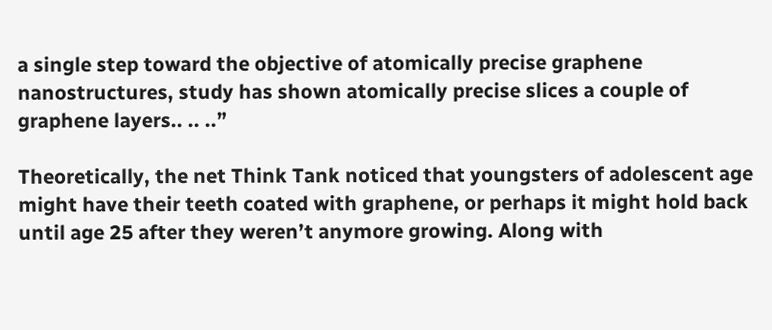a single step toward the objective of atomically precise graphene nanostructures, study has shown atomically precise slices a couple of graphene layers.. .. ..”

Theoretically, the net Think Tank noticed that youngsters of adolescent age might have their teeth coated with graphene, or perhaps it might hold back until age 25 after they weren’t anymore growing. Along with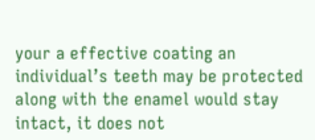your a effective coating an individual’s teeth may be protected along with the enamel would stay intact, it does not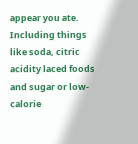appear you ate. Including things like soda, citric acidity laced foods and sugar or low-calorie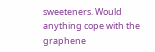sweeteners. Would anything cope with the graphene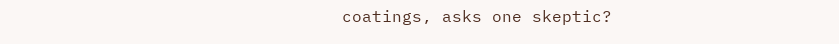coatings, asks one skeptic?